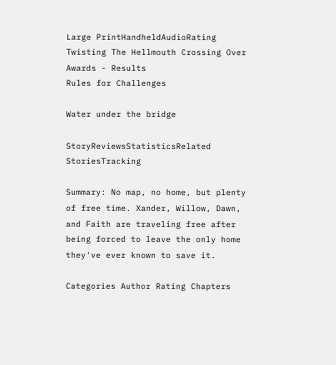Large PrintHandheldAudioRating
Twisting The Hellmouth Crossing Over Awards - Results
Rules for Challenges

Water under the bridge

StoryReviewsStatisticsRelated StoriesTracking

Summary: No map, no home, but plenty of free time. Xander, Willow, Dawn, and Faith are traveling free after being forced to leave the only home they've ever known to save it.

Categories Author Rating Chapters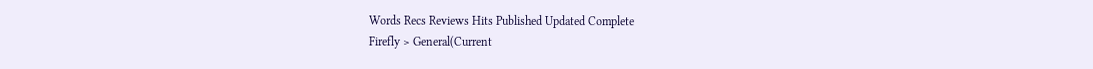Words Recs Reviews Hits Published Updated Complete
Firefly > General(Current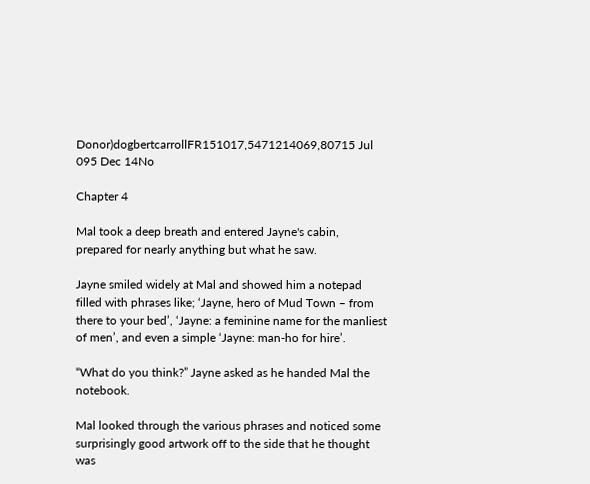Donor)dogbertcarrollFR151017,5471214069,80715 Jul 095 Dec 14No

Chapter 4

Mal took a deep breath and entered Jayne's cabin, prepared for nearly anything but what he saw.

Jayne smiled widely at Mal and showed him a notepad filled with phrases like; ‘Jayne, hero of Mud Town – from there to your bed’, ‘Jayne: a feminine name for the manliest of men’, and even a simple ‘Jayne: man-ho for hire’.

“What do you think?” Jayne asked as he handed Mal the notebook.

Mal looked through the various phrases and noticed some surprisingly good artwork off to the side that he thought was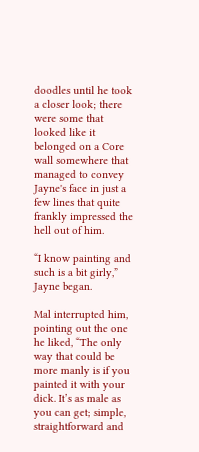doodles until he took a closer look; there were some that looked like it belonged on a Core wall somewhere that managed to convey Jayne's face in just a few lines that quite frankly impressed the hell out of him.

“I know painting and such is a bit girly,” Jayne began.

Mal interrupted him, pointing out the one he liked, “The only way that could be more manly is if you painted it with your dick. It’s as male as you can get; simple, straightforward and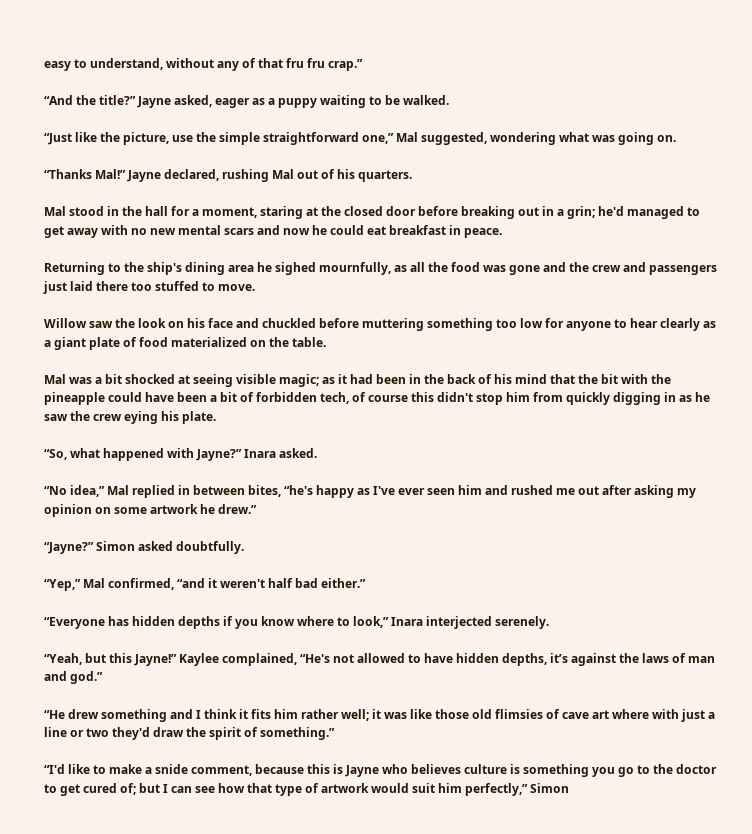easy to understand, without any of that fru fru crap.”

“And the title?” Jayne asked, eager as a puppy waiting to be walked.

“Just like the picture, use the simple straightforward one,” Mal suggested, wondering what was going on.

“Thanks Mal!” Jayne declared, rushing Mal out of his quarters.

Mal stood in the hall for a moment, staring at the closed door before breaking out in a grin; he'd managed to get away with no new mental scars and now he could eat breakfast in peace.

Returning to the ship's dining area he sighed mournfully, as all the food was gone and the crew and passengers just laid there too stuffed to move.

Willow saw the look on his face and chuckled before muttering something too low for anyone to hear clearly as a giant plate of food materialized on the table.

Mal was a bit shocked at seeing visible magic; as it had been in the back of his mind that the bit with the pineapple could have been a bit of forbidden tech, of course this didn't stop him from quickly digging in as he saw the crew eying his plate.

“So, what happened with Jayne?” Inara asked.

“No idea,” Mal replied in between bites, “he's happy as I've ever seen him and rushed me out after asking my opinion on some artwork he drew.”

“Jayne?” Simon asked doubtfully.

“Yep,” Mal confirmed, “and it weren't half bad either.”

“Everyone has hidden depths if you know where to look,” Inara interjected serenely.

“Yeah, but this Jayne!” Kaylee complained, “He's not allowed to have hidden depths, it’s against the laws of man and god.”

“He drew something and I think it fits him rather well; it was like those old flimsies of cave art where with just a line or two they'd draw the spirit of something.”

“I'd like to make a snide comment, because this is Jayne who believes culture is something you go to the doctor to get cured of; but I can see how that type of artwork would suit him perfectly,” Simon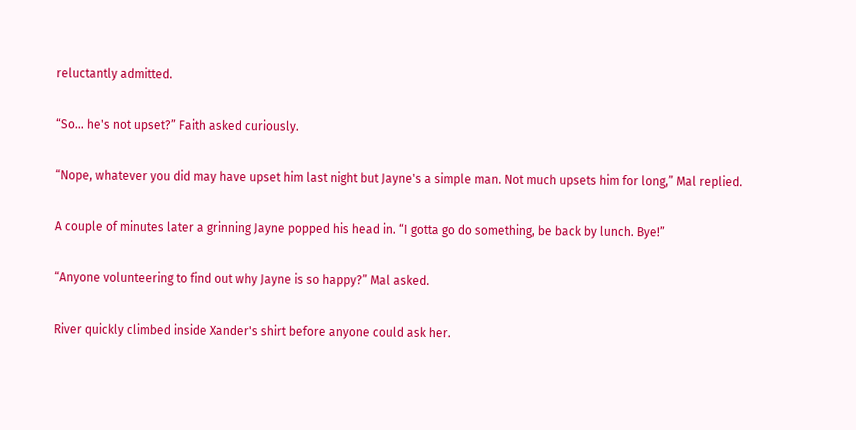reluctantly admitted.

“So… he's not upset?” Faith asked curiously.

“Nope, whatever you did may have upset him last night but Jayne's a simple man. Not much upsets him for long,” Mal replied.

A couple of minutes later a grinning Jayne popped his head in. “I gotta go do something, be back by lunch. Bye!”

“Anyone volunteering to find out why Jayne is so happy?” Mal asked.

River quickly climbed inside Xander's shirt before anyone could ask her.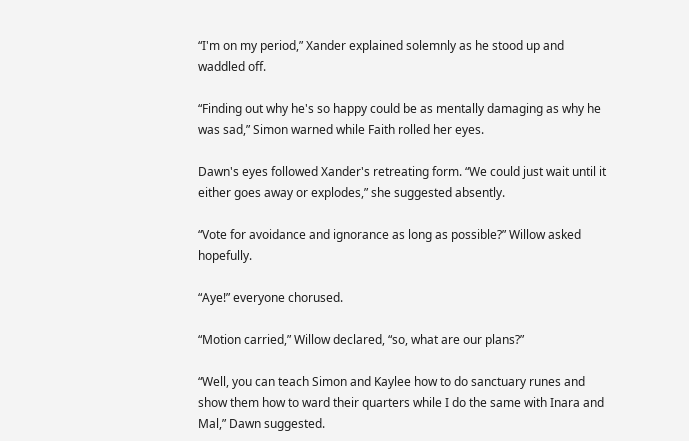“I'm on my period,” Xander explained solemnly as he stood up and waddled off.

“Finding out why he's so happy could be as mentally damaging as why he was sad,” Simon warned while Faith rolled her eyes.

Dawn's eyes followed Xander's retreating form. “We could just wait until it either goes away or explodes,” she suggested absently.

“Vote for avoidance and ignorance as long as possible?” Willow asked hopefully.

“Aye!” everyone chorused.

“Motion carried,” Willow declared, “so, what are our plans?”

“Well, you can teach Simon and Kaylee how to do sanctuary runes and show them how to ward their quarters while I do the same with Inara and Mal,” Dawn suggested.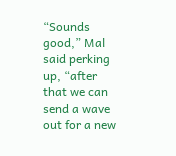“Sounds good,” Mal said perking up, “after that we can send a wave out for a new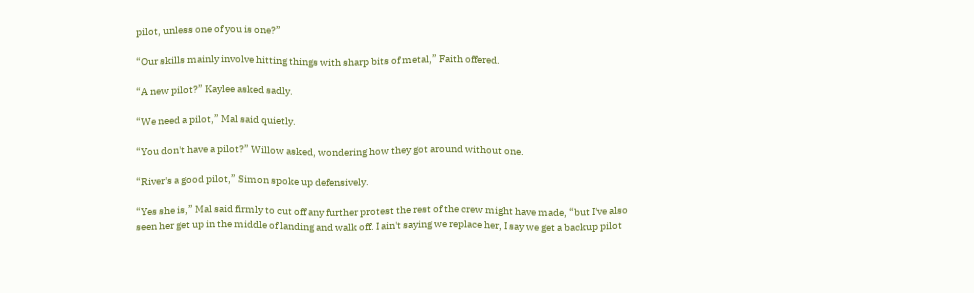pilot, unless one of you is one?”

“Our skills mainly involve hitting things with sharp bits of metal,” Faith offered.

“A new pilot?” Kaylee asked sadly.

“We need a pilot,” Mal said quietly.

“You don't have a pilot?” Willow asked, wondering how they got around without one.

“River's a good pilot,” Simon spoke up defensively.

“Yes she is,” Mal said firmly to cut off any further protest the rest of the crew might have made, “but I've also seen her get up in the middle of landing and walk off. I ain't saying we replace her, I say we get a backup pilot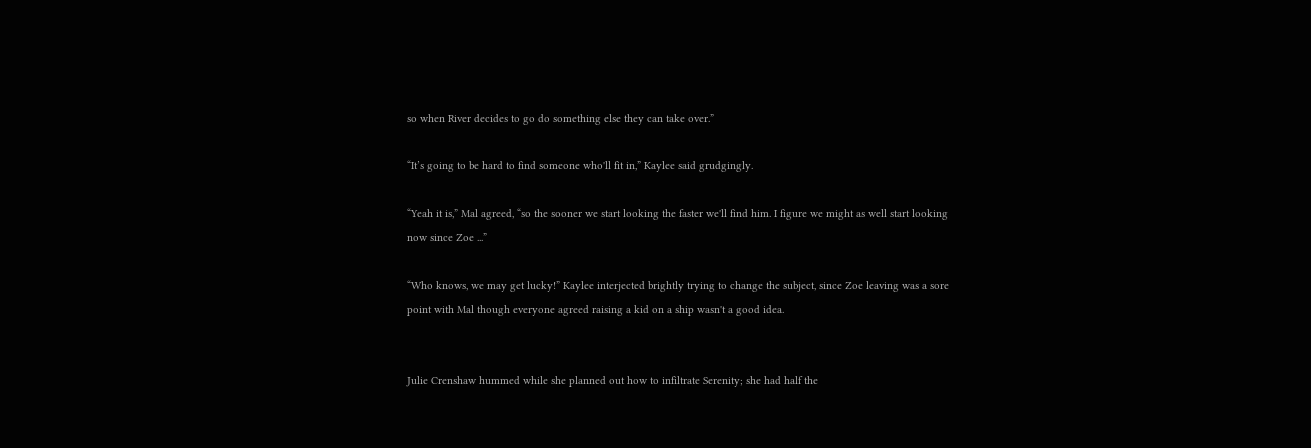so when River decides to go do something else they can take over.”

“It’s going to be hard to find someone who'll fit in,” Kaylee said grudgingly.

“Yeah it is,” Mal agreed, “so the sooner we start looking the faster we'll find him. I figure we might as well start looking now since Zoe ...”

“Who knows, we may get lucky!” Kaylee interjected brightly trying to change the subject, since Zoe leaving was a sore point with Mal though everyone agreed raising a kid on a ship wasn't a good idea.


Julie Crenshaw hummed while she planned out how to infiltrate Serenity; she had half the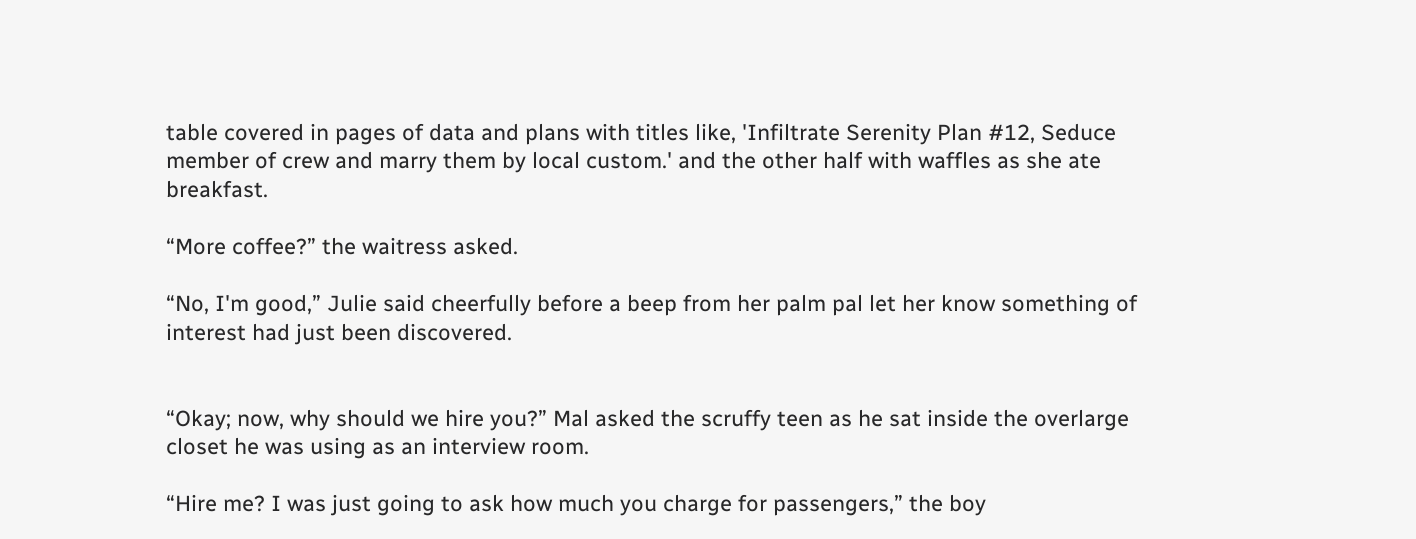table covered in pages of data and plans with titles like, 'Infiltrate Serenity Plan #12, Seduce member of crew and marry them by local custom.' and the other half with waffles as she ate breakfast.

“More coffee?” the waitress asked.

“No, I'm good,” Julie said cheerfully before a beep from her palm pal let her know something of interest had just been discovered.


“Okay; now, why should we hire you?” Mal asked the scruffy teen as he sat inside the overlarge closet he was using as an interview room.

“Hire me? I was just going to ask how much you charge for passengers,” the boy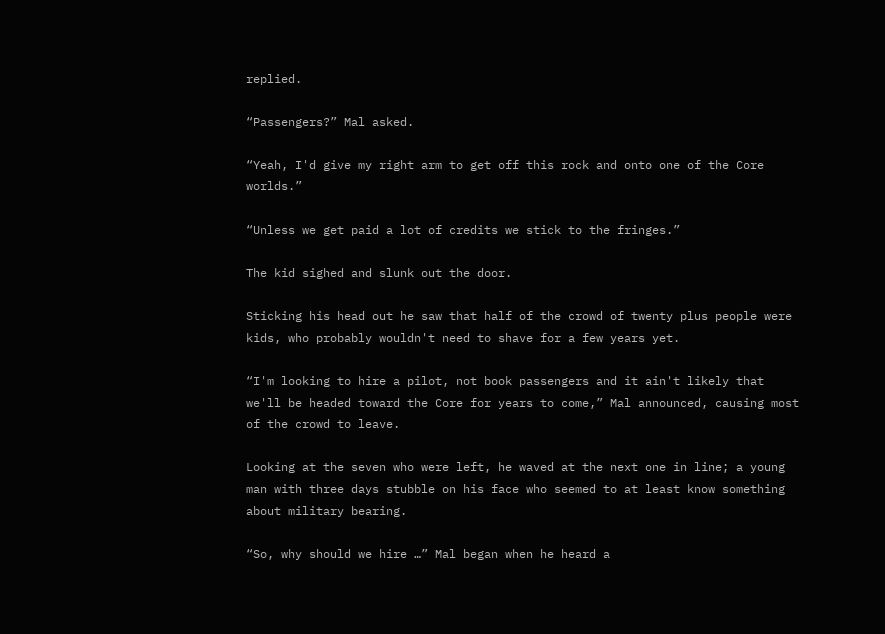replied.

“Passengers?” Mal asked.

“Yeah, I'd give my right arm to get off this rock and onto one of the Core worlds.”

“Unless we get paid a lot of credits we stick to the fringes.”

The kid sighed and slunk out the door.

Sticking his head out he saw that half of the crowd of twenty plus people were kids, who probably wouldn't need to shave for a few years yet.

“I'm looking to hire a pilot, not book passengers and it ain't likely that we'll be headed toward the Core for years to come,” Mal announced, causing most of the crowd to leave.

Looking at the seven who were left, he waved at the next one in line; a young man with three days stubble on his face who seemed to at least know something about military bearing.

“So, why should we hire …” Mal began when he heard a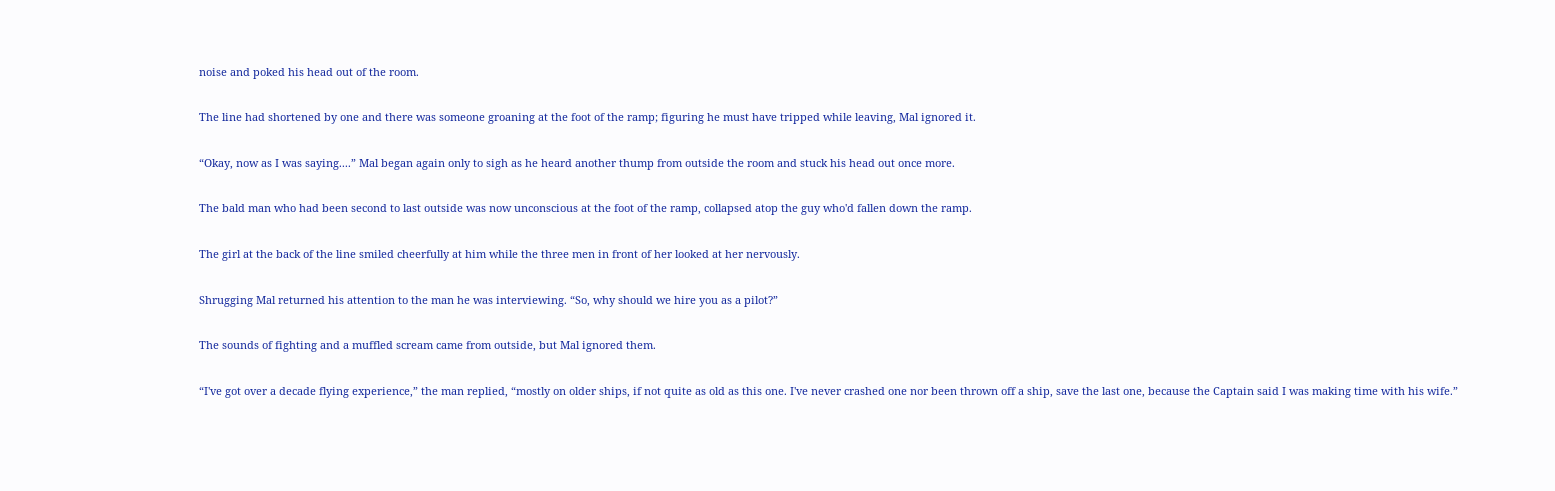noise and poked his head out of the room.

The line had shortened by one and there was someone groaning at the foot of the ramp; figuring he must have tripped while leaving, Mal ignored it.

“Okay, now as I was saying....” Mal began again only to sigh as he heard another thump from outside the room and stuck his head out once more.

The bald man who had been second to last outside was now unconscious at the foot of the ramp, collapsed atop the guy who'd fallen down the ramp.

The girl at the back of the line smiled cheerfully at him while the three men in front of her looked at her nervously.

Shrugging Mal returned his attention to the man he was interviewing. “So, why should we hire you as a pilot?”

The sounds of fighting and a muffled scream came from outside, but Mal ignored them.

“I've got over a decade flying experience,” the man replied, “mostly on older ships, if not quite as old as this one. I've never crashed one nor been thrown off a ship, save the last one, because the Captain said I was making time with his wife.”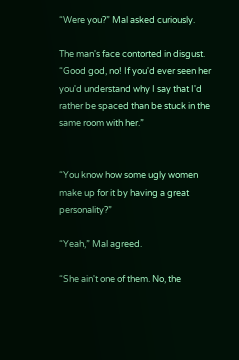“Were you?” Mal asked curiously.

The man's face contorted in disgust. “Good god, no! If you'd ever seen her you'd understand why I say that I'd rather be spaced than be stuck in the same room with her.”


“You know how some ugly women make up for it by having a great personality?”

“Yeah,” Mal agreed.

“She ain't one of them. No, the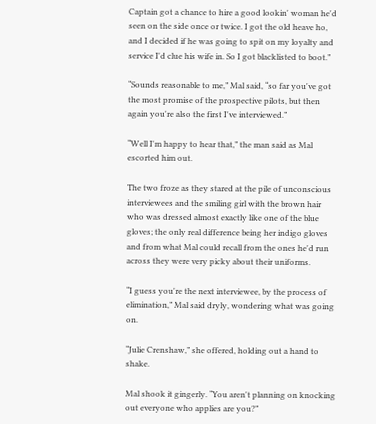Captain got a chance to hire a good lookin' woman he'd seen on the side once or twice. I got the old heave ho, and I decided if he was going to spit on my loyalty and service I'd clue his wife in. So I got blacklisted to boot.”

“Sounds reasonable to me,” Mal said, “so far you've got the most promise of the prospective pilots, but then again you're also the first I've interviewed.”

“Well I'm happy to hear that,” the man said as Mal escorted him out.

The two froze as they stared at the pile of unconscious interviewees and the smiling girl with the brown hair who was dressed almost exactly like one of the blue gloves; the only real difference being her indigo gloves and from what Mal could recall from the ones he'd run across they were very picky about their uniforms.

“I guess you're the next interviewee, by the process of elimination,” Mal said dryly, wondering what was going on.

“Julie Crenshaw,” she offered, holding out a hand to shake.

Mal shook it gingerly. “You aren't planning on knocking out everyone who applies are you?”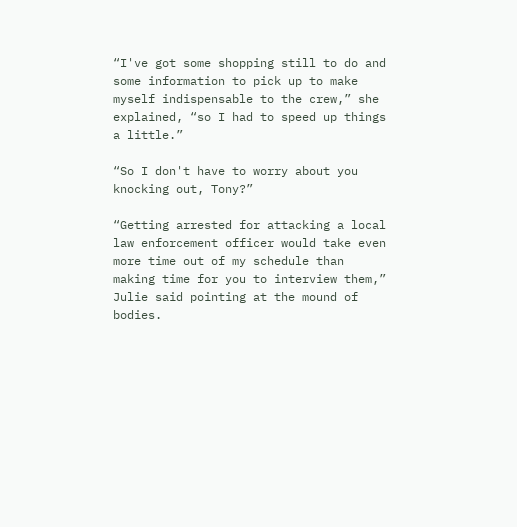“I've got some shopping still to do and some information to pick up to make myself indispensable to the crew,” she explained, “so I had to speed up things a little.”

“So I don't have to worry about you knocking out, Tony?”

“Getting arrested for attacking a local law enforcement officer would take even more time out of my schedule than making time for you to interview them,” Julie said pointing at the mound of bodies.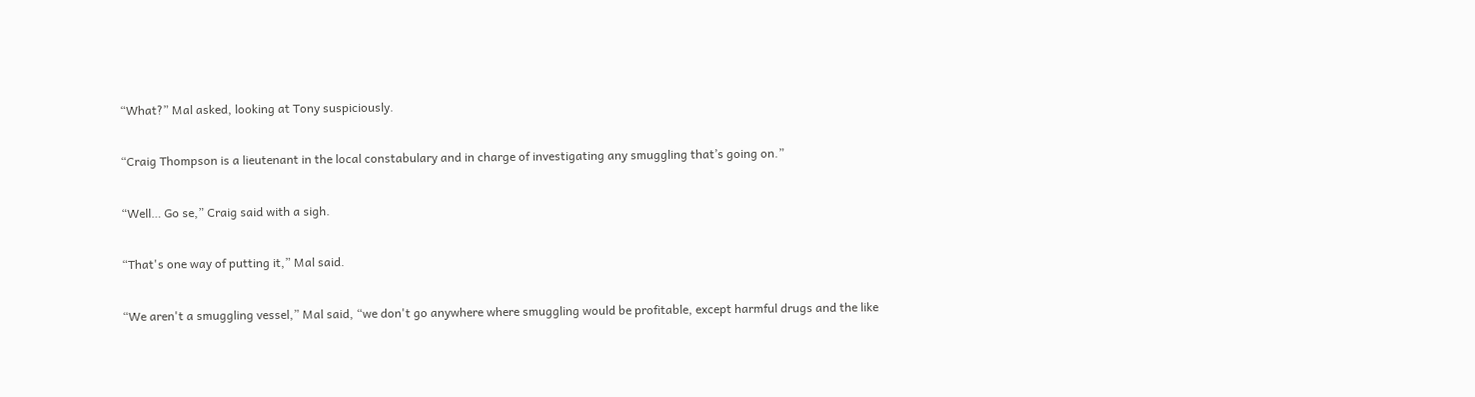“What?” Mal asked, looking at Tony suspiciously.

“Craig Thompson is a lieutenant in the local constabulary and in charge of investigating any smuggling that’s going on.”

“Well… Go se,” Craig said with a sigh.

“That's one way of putting it,” Mal said.

“We aren't a smuggling vessel,” Mal said, “we don't go anywhere where smuggling would be profitable, except harmful drugs and the like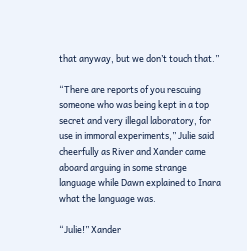that anyway, but we don’t touch that.”

“There are reports of you rescuing someone who was being kept in a top secret and very illegal laboratory, for use in immoral experiments,” Julie said cheerfully as River and Xander came aboard arguing in some strange language while Dawn explained to Inara what the language was.

“Julie!” Xander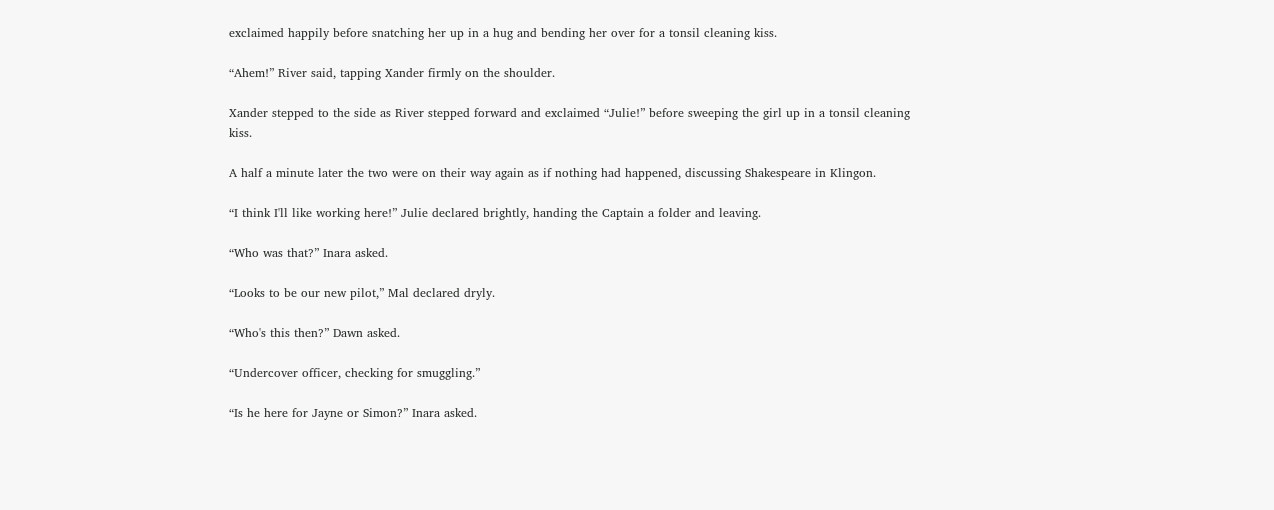exclaimed happily before snatching her up in a hug and bending her over for a tonsil cleaning kiss.

“Ahem!” River said, tapping Xander firmly on the shoulder.

Xander stepped to the side as River stepped forward and exclaimed “Julie!” before sweeping the girl up in a tonsil cleaning kiss.

A half a minute later the two were on their way again as if nothing had happened, discussing Shakespeare in Klingon.

“I think I'll like working here!” Julie declared brightly, handing the Captain a folder and leaving.

“Who was that?” Inara asked.

“Looks to be our new pilot,” Mal declared dryly.

“Who's this then?” Dawn asked.

“Undercover officer, checking for smuggling.”

“Is he here for Jayne or Simon?” Inara asked.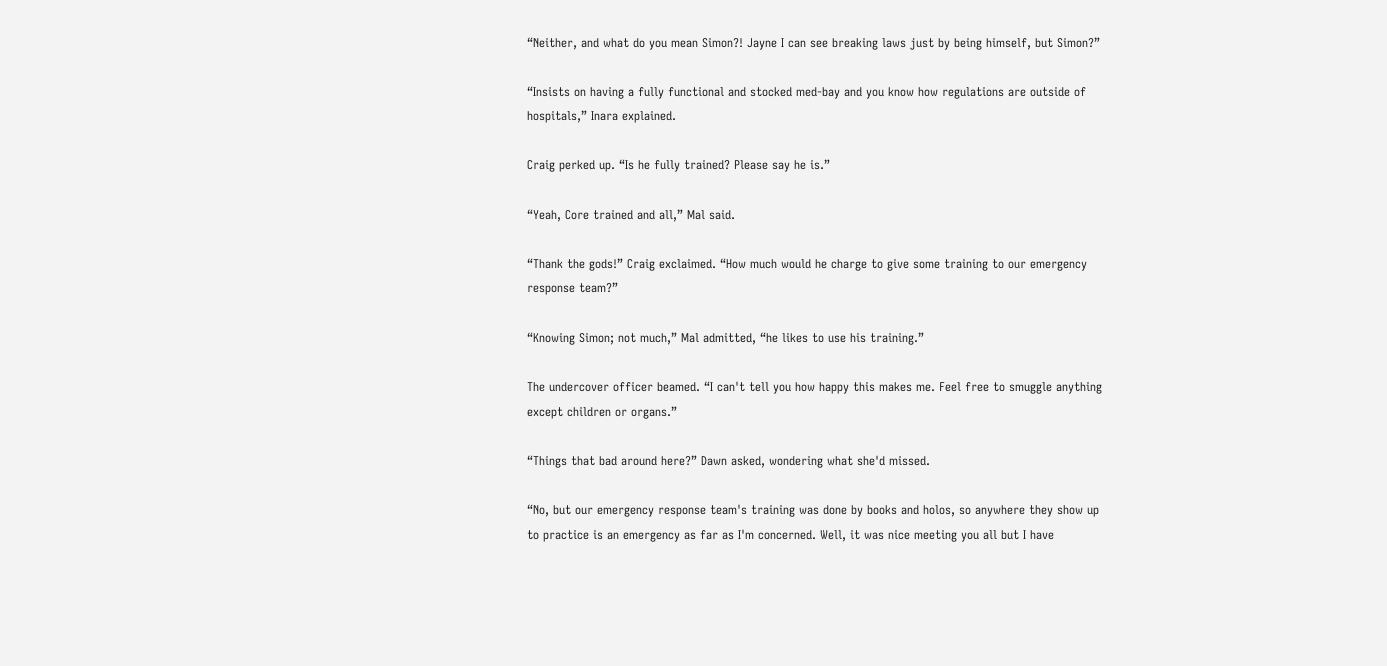“Neither, and what do you mean Simon?! Jayne I can see breaking laws just by being himself, but Simon?”

“Insists on having a fully functional and stocked med-bay and you know how regulations are outside of hospitals,” Inara explained.

Craig perked up. “Is he fully trained? Please say he is.”

“Yeah, Core trained and all,” Mal said.

“Thank the gods!” Craig exclaimed. “How much would he charge to give some training to our emergency response team?”

“Knowing Simon; not much,” Mal admitted, “he likes to use his training.”

The undercover officer beamed. “I can't tell you how happy this makes me. Feel free to smuggle anything except children or organs.”

“Things that bad around here?” Dawn asked, wondering what she'd missed.

“No, but our emergency response team's training was done by books and holos, so anywhere they show up to practice is an emergency as far as I'm concerned. Well, it was nice meeting you all but I have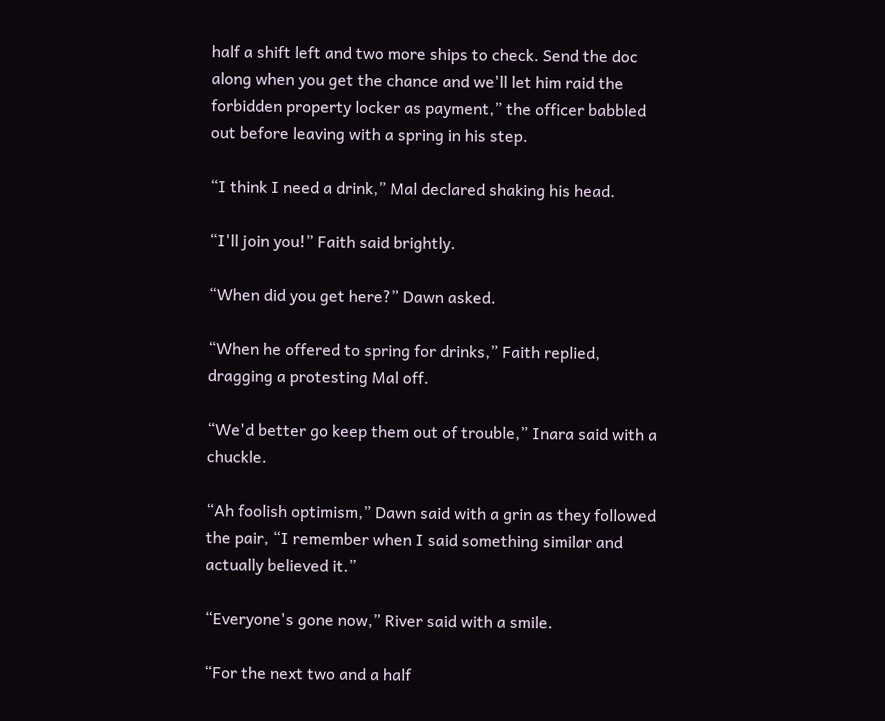half a shift left and two more ships to check. Send the doc along when you get the chance and we'll let him raid the forbidden property locker as payment,” the officer babbled out before leaving with a spring in his step.

“I think I need a drink,” Mal declared shaking his head.

“I'll join you!” Faith said brightly.

“When did you get here?” Dawn asked.

“When he offered to spring for drinks,” Faith replied, dragging a protesting Mal off.

“We'd better go keep them out of trouble,” Inara said with a chuckle.

“Ah foolish optimism,” Dawn said with a grin as they followed the pair, “I remember when I said something similar and actually believed it.”

“Everyone's gone now,” River said with a smile.

“For the next two and a half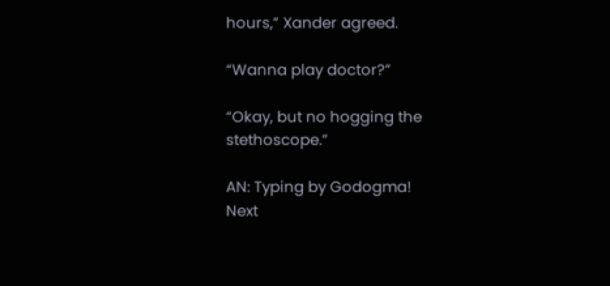hours,” Xander agreed.

“Wanna play doctor?”

“Okay, but no hogging the stethoscope.”

AN: Typing by Godogma!
Next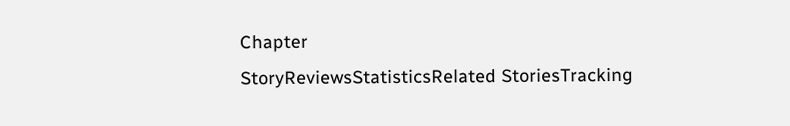Chapter
StoryReviewsStatisticsRelated StoriesTracking